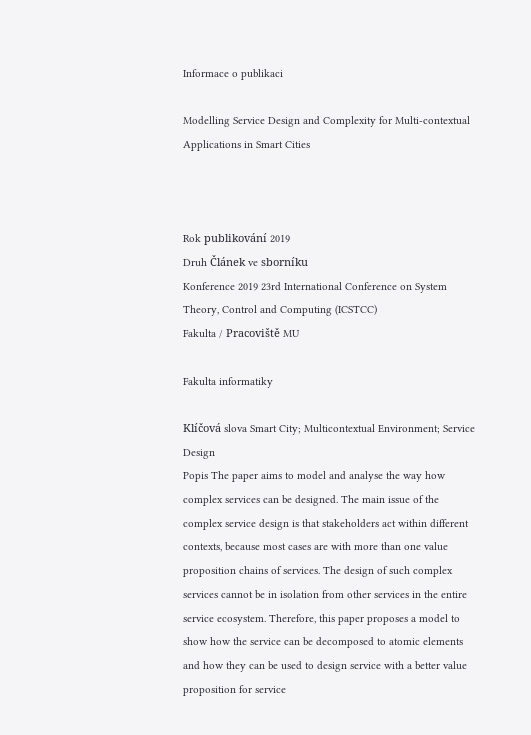Informace o publikaci

Modelling Service Design and Complexity for Multi-contextual Applications in Smart Cities



Rok publikování 2019
Druh Článek ve sborníku
Konference 2019 23rd International Conference on System Theory, Control and Computing (ICSTCC)
Fakulta / Pracoviště MU

Fakulta informatiky

Klíčová slova Smart City; Multicontextual Environment; Service Design
Popis The paper aims to model and analyse the way how complex services can be designed. The main issue of the complex service design is that stakeholders act within different contexts, because most cases are with more than one value proposition chains of services. The design of such complex services cannot be in isolation from other services in the entire service ecosystem. Therefore, this paper proposes a model to show how the service can be decomposed to atomic elements and how they can be used to design service with a better value proposition for service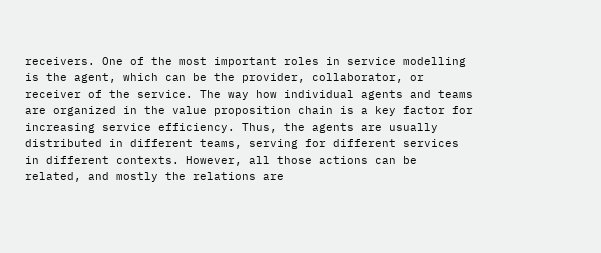receivers. One of the most important roles in service modelling is the agent, which can be the provider, collaborator, or receiver of the service. The way how individual agents and teams are organized in the value proposition chain is a key factor for increasing service efficiency. Thus, the agents are usually distributed in different teams, serving for different services in different contexts. However, all those actions can be related, and mostly the relations are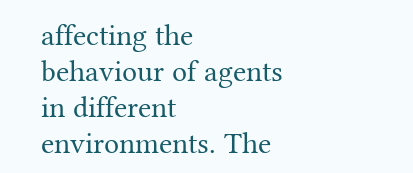affecting the behaviour of agents in different environments. The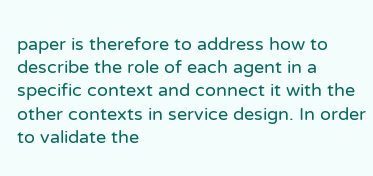paper is therefore to address how to describe the role of each agent in a specific context and connect it with the other contexts in service design. In order to validate the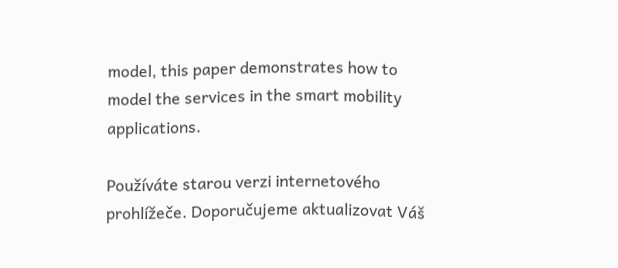model, this paper demonstrates how to model the services in the smart mobility applications.

Používáte starou verzi internetového prohlížeče. Doporučujeme aktualizovat Váš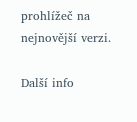prohlížeč na nejnovější verzi.

Další info